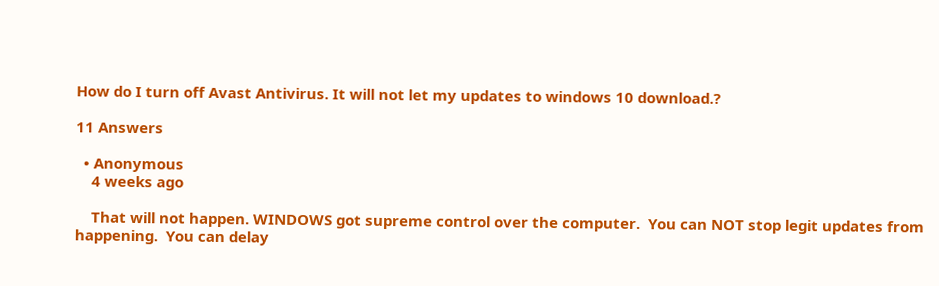How do I turn off Avast Antivirus. It will not let my updates to windows 10 download.?

11 Answers

  • Anonymous
    4 weeks ago

    That will not happen. WINDOWS got supreme control over the computer.  You can NOT stop legit updates from happening.  You can delay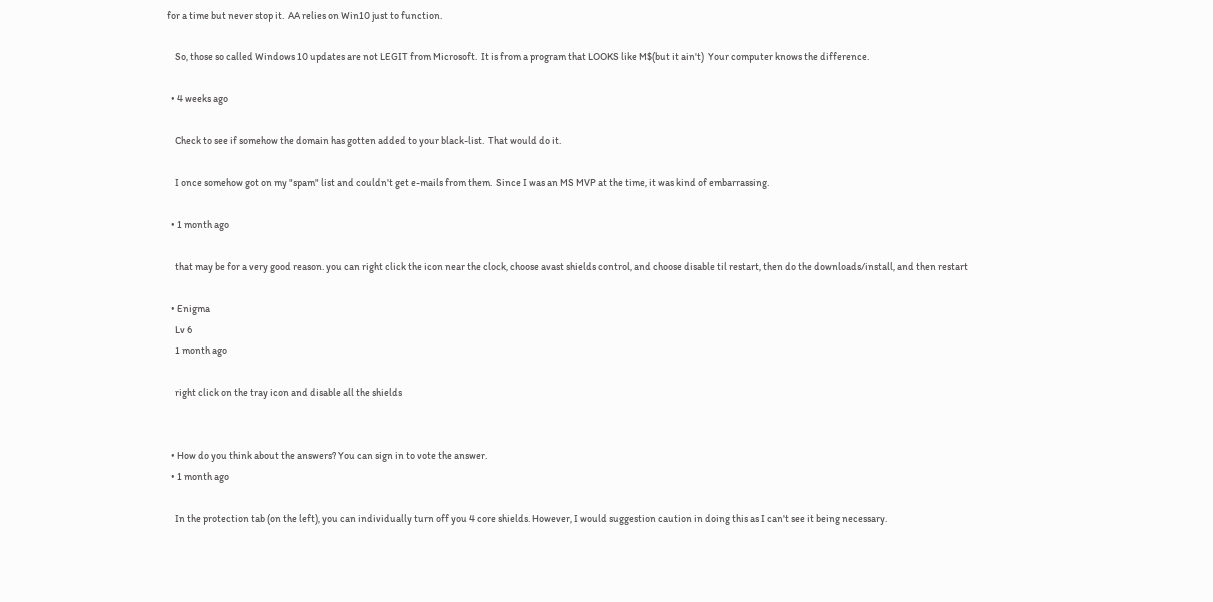for a time but never stop it.  AA relies on Win10 just to function.

    So, those so called Windows 10 updates are not LEGIT from Microsoft.  It is from a program that LOOKS like M$(but it ain't)  Your computer knows the difference.

  • 4 weeks ago

    Check to see if somehow the domain has gotten added to your black-list.  That would do it.

    I once somehow got on my "spam" list and couldn't get e-mails from them.  Since I was an MS MVP at the time, it was kind of embarrassing.

  • 1 month ago

    that may be for a very good reason. you can right click the icon near the clock, choose avast shields control, and choose disable til restart, then do the downloads/install, and then restart

  • Enigma
    Lv 6
    1 month ago

    right click on the tray icon and disable all the shields


  • How do you think about the answers? You can sign in to vote the answer.
  • 1 month ago

    In the protection tab (on the left), you can individually turn off you 4 core shields. However, I would suggestion caution in doing this as I can't see it being necessary.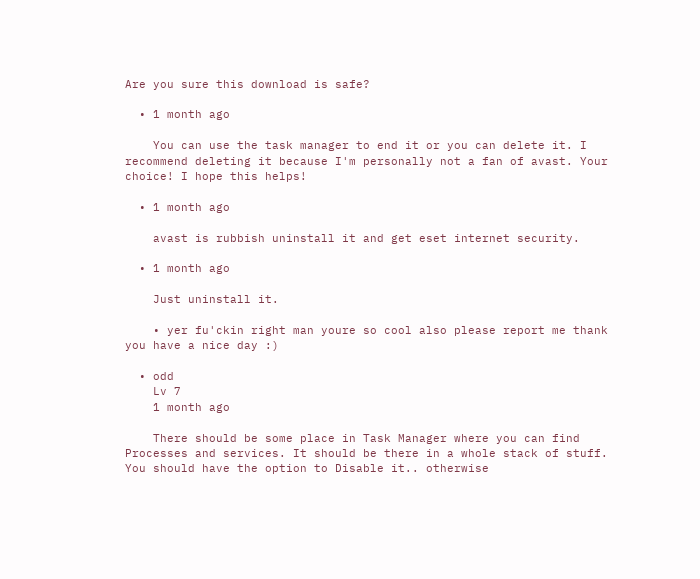Are you sure this download is safe?

  • 1 month ago

    You can use the task manager to end it or you can delete it. I recommend deleting it because I'm personally not a fan of avast. Your choice! I hope this helps!

  • 1 month ago

    avast is rubbish uninstall it and get eset internet security.

  • 1 month ago

    Just uninstall it.

    • yer fu'ckin right man youre so cool also please report me thank you have a nice day :)

  • odd
    Lv 7
    1 month ago

    There should be some place in Task Manager where you can find Processes and services. It should be there in a whole stack of stuff. You should have the option to Disable it.. otherwise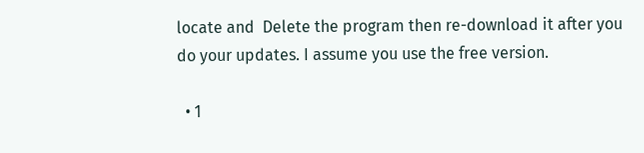locate and  Delete the program then re-download it after you do your updates. I assume you use the free version.

  • 1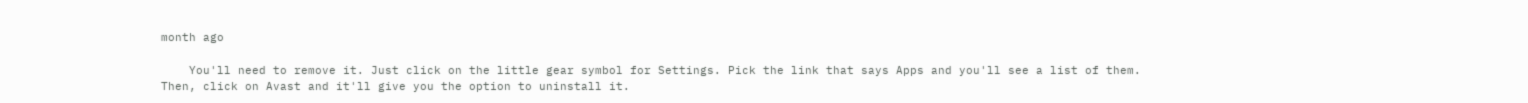month ago

    You'll need to remove it. Just click on the little gear symbol for Settings. Pick the link that says Apps and you'll see a list of them. Then, click on Avast and it'll give you the option to uninstall it.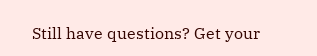Still have questions? Get your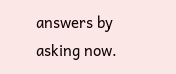answers by asking now.